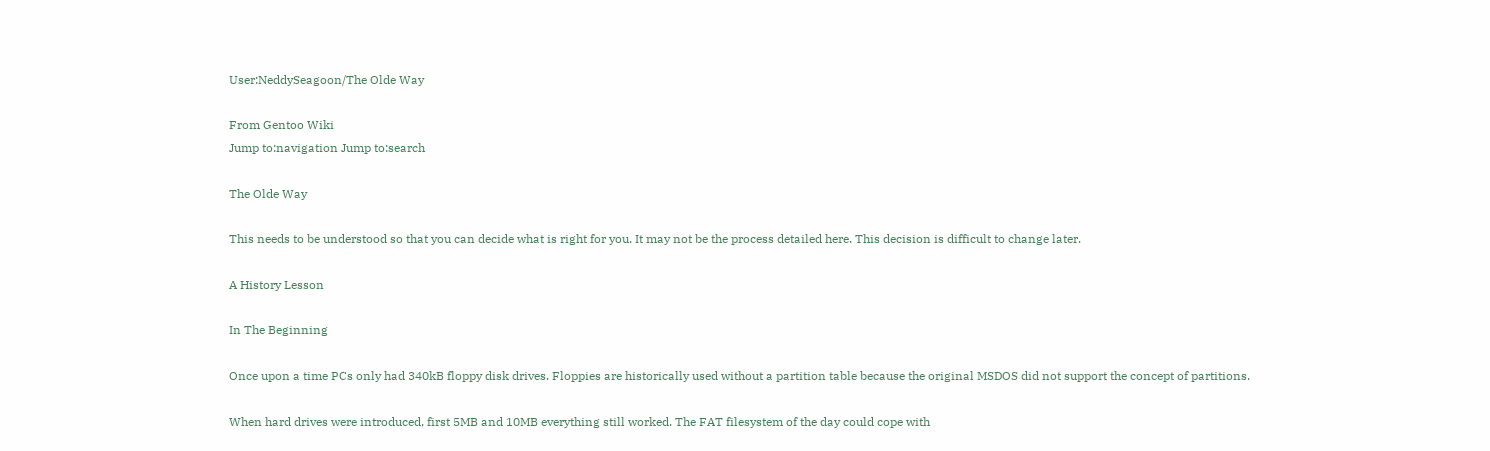User:NeddySeagoon/The Olde Way

From Gentoo Wiki
Jump to:navigation Jump to:search

The Olde Way

This needs to be understood so that you can decide what is right for you. It may not be the process detailed here. This decision is difficult to change later.

A History Lesson

In The Beginning

Once upon a time PCs only had 340kB floppy disk drives. Floppies are historically used without a partition table because the original MSDOS did not support the concept of partitions.

When hard drives were introduced, first 5MB and 10MB everything still worked. The FAT filesystem of the day could cope with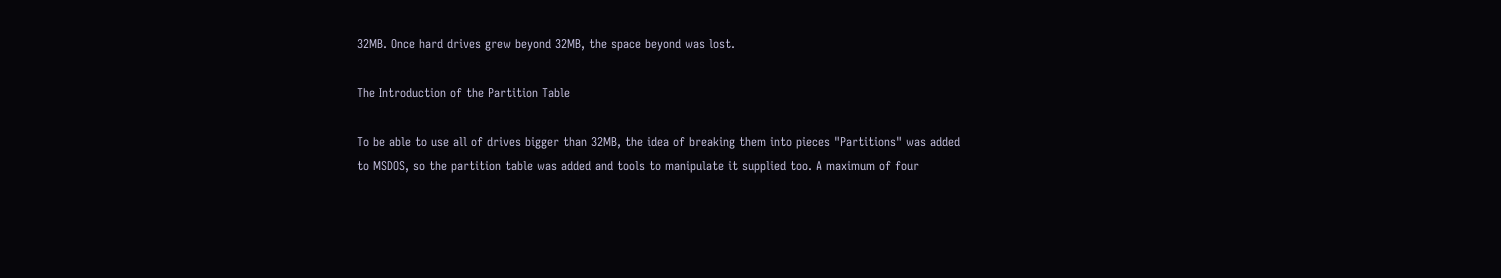32MB. Once hard drives grew beyond 32MB, the space beyond was lost.

The Introduction of the Partition Table

To be able to use all of drives bigger than 32MB, the idea of breaking them into pieces "Partitions" was added to MSDOS, so the partition table was added and tools to manipulate it supplied too. A maximum of four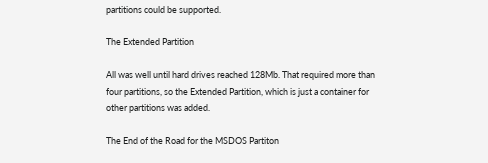partitions could be supported.

The Extended Partition

All was well until hard drives reached 128Mb. That required more than four partitions, so the Extended Partition, which is just a container for other partitions was added.

The End of the Road for the MSDOS Partiton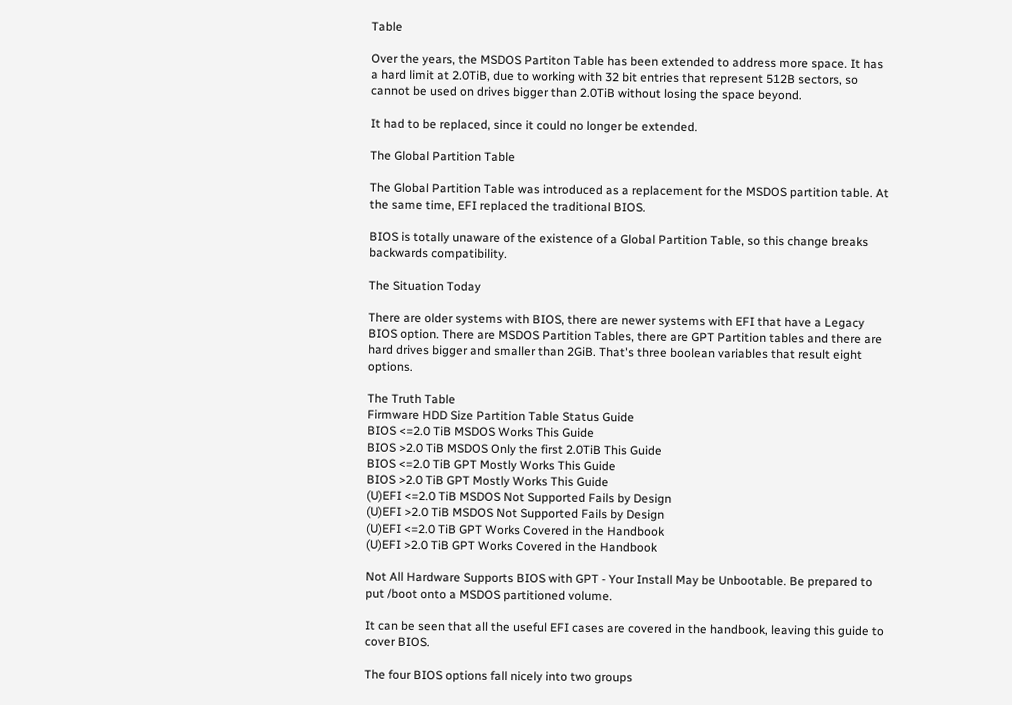Table

Over the years, the MSDOS Partiton Table has been extended to address more space. It has a hard limit at 2.0TiB, due to working with 32 bit entries that represent 512B sectors, so cannot be used on drives bigger than 2.0TiB without losing the space beyond.

It had to be replaced, since it could no longer be extended.

The Global Partition Table

The Global Partition Table was introduced as a replacement for the MSDOS partition table. At the same time, EFI replaced the traditional BIOS.

BIOS is totally unaware of the existence of a Global Partition Table, so this change breaks backwards compatibility.

The Situation Today

There are older systems with BIOS, there are newer systems with EFI that have a Legacy BIOS option. There are MSDOS Partition Tables, there are GPT Partition tables and there are hard drives bigger and smaller than 2GiB. That's three boolean variables that result eight options.

The Truth Table
Firmware HDD Size Partition Table Status Guide
BIOS <=2.0 TiB MSDOS Works This Guide
BIOS >2.0 TiB MSDOS Only the first 2.0TiB This Guide
BIOS <=2.0 TiB GPT Mostly Works This Guide
BIOS >2.0 TiB GPT Mostly Works This Guide
(U)EFI <=2.0 TiB MSDOS Not Supported Fails by Design
(U)EFI >2.0 TiB MSDOS Not Supported Fails by Design
(U)EFI <=2.0 TiB GPT Works Covered in the Handbook
(U)EFI >2.0 TiB GPT Works Covered in the Handbook

Not All Hardware Supports BIOS with GPT - Your Install May be Unbootable. Be prepared to put /boot onto a MSDOS partitioned volume.

It can be seen that all the useful EFI cases are covered in the handbook, leaving this guide to cover BIOS.

The four BIOS options fall nicely into two groups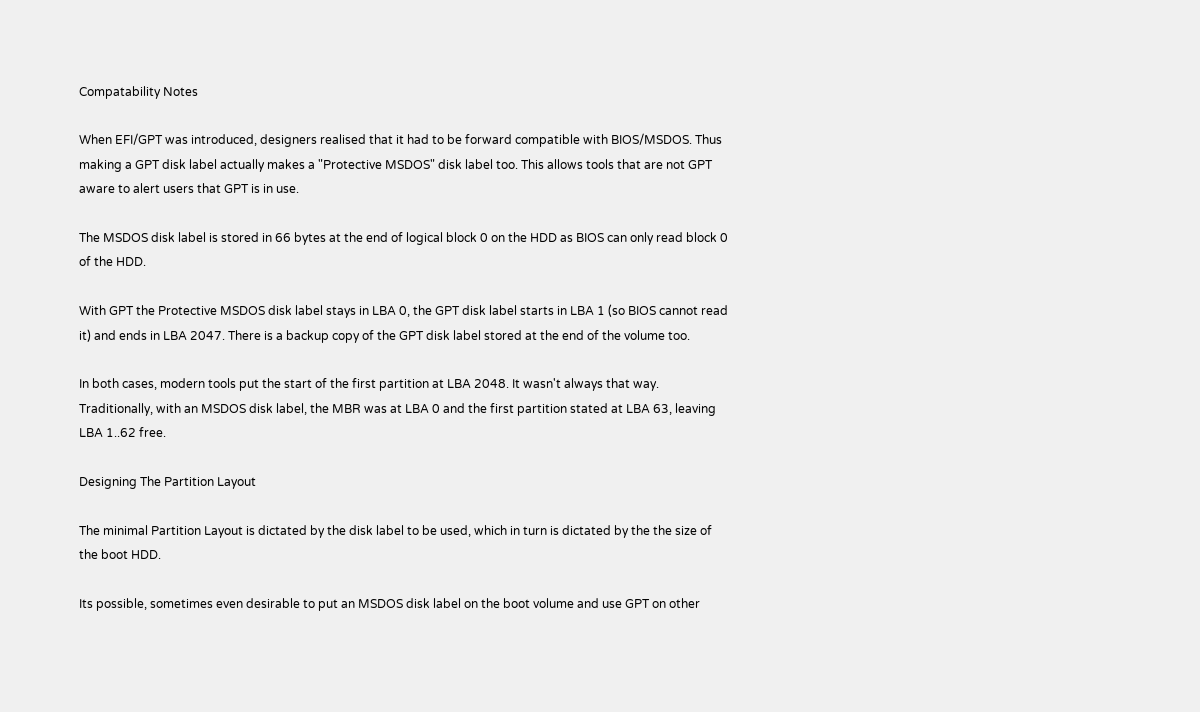Compatability Notes

When EFI/GPT was introduced, designers realised that it had to be forward compatible with BIOS/MSDOS. Thus making a GPT disk label actually makes a "Protective MSDOS" disk label too. This allows tools that are not GPT aware to alert users that GPT is in use.

The MSDOS disk label is stored in 66 bytes at the end of logical block 0 on the HDD as BIOS can only read block 0 of the HDD.

With GPT the Protective MSDOS disk label stays in LBA 0, the GPT disk label starts in LBA 1 (so BIOS cannot read it) and ends in LBA 2047. There is a backup copy of the GPT disk label stored at the end of the volume too.

In both cases, modern tools put the start of the first partition at LBA 2048. It wasn't always that way. Traditionally, with an MSDOS disk label, the MBR was at LBA 0 and the first partition stated at LBA 63, leaving LBA 1..62 free.

Designing The Partition Layout

The minimal Partition Layout is dictated by the disk label to be used, which in turn is dictated by the the size of the boot HDD.

Its possible, sometimes even desirable to put an MSDOS disk label on the boot volume and use GPT on other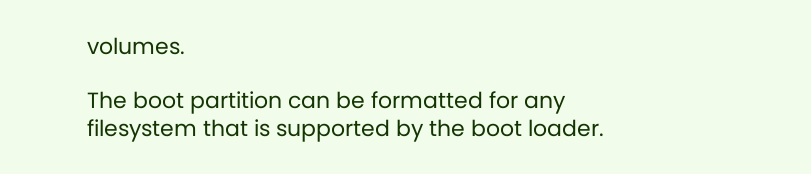volumes.

The boot partition can be formatted for any filesystem that is supported by the boot loader.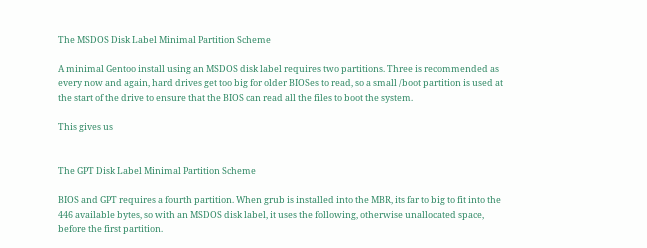The MSDOS Disk Label Minimal Partition Scheme

A minimal Gentoo install using an MSDOS disk label requires two partitions. Three is recommended as every now and again, hard drives get too big for older BIOSes to read, so a small /boot partition is used at the start of the drive to ensure that the BIOS can read all the files to boot the system.

This gives us


The GPT Disk Label Minimal Partition Scheme

BIOS and GPT requires a fourth partition. When grub is installed into the MBR, its far to big to fit into the 446 available bytes, so with an MSDOS disk label, it uses the following, otherwise unallocated space, before the first partition.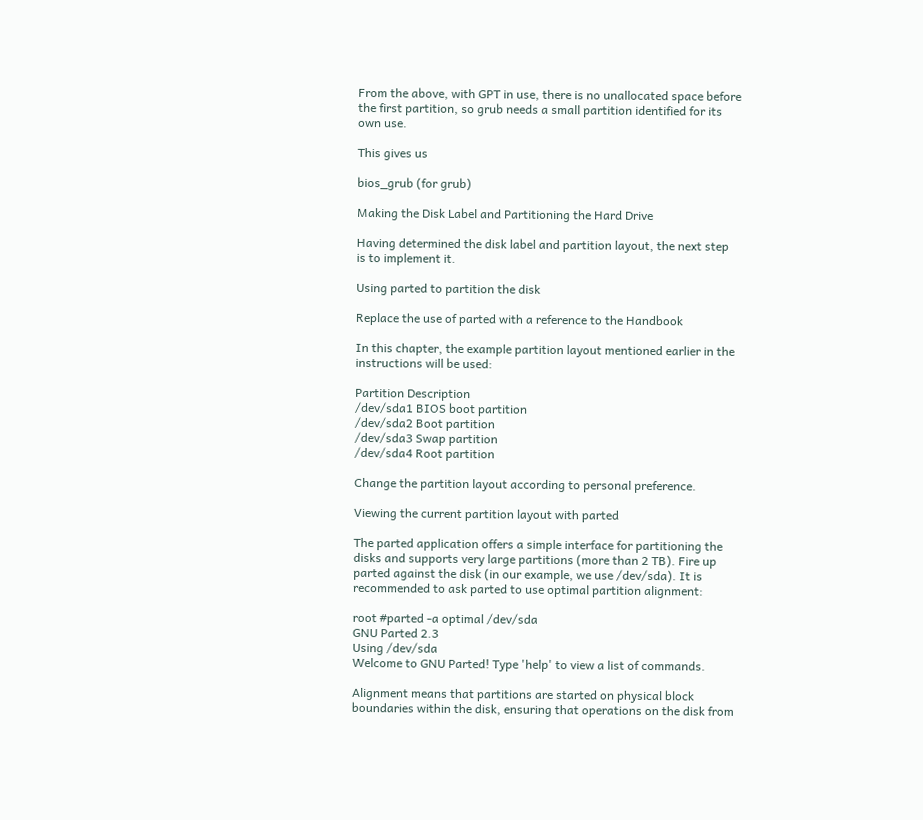From the above, with GPT in use, there is no unallocated space before the first partition, so grub needs a small partition identified for its own use.

This gives us

bios_grub (for grub)

Making the Disk Label and Partitioning the Hard Drive

Having determined the disk label and partition layout, the next step is to implement it.

Using parted to partition the disk

Replace the use of parted with a reference to the Handbook

In this chapter, the example partition layout mentioned earlier in the instructions will be used:

Partition Description
/dev/sda1 BIOS boot partition
/dev/sda2 Boot partition
/dev/sda3 Swap partition
/dev/sda4 Root partition

Change the partition layout according to personal preference.

Viewing the current partition layout with parted

The parted application offers a simple interface for partitioning the disks and supports very large partitions (more than 2 TB). Fire up parted against the disk (in our example, we use /dev/sda). It is recommended to ask parted to use optimal partition alignment:

root #parted -a optimal /dev/sda
GNU Parted 2.3
Using /dev/sda
Welcome to GNU Parted! Type 'help' to view a list of commands.

Alignment means that partitions are started on physical block boundaries within the disk, ensuring that operations on the disk from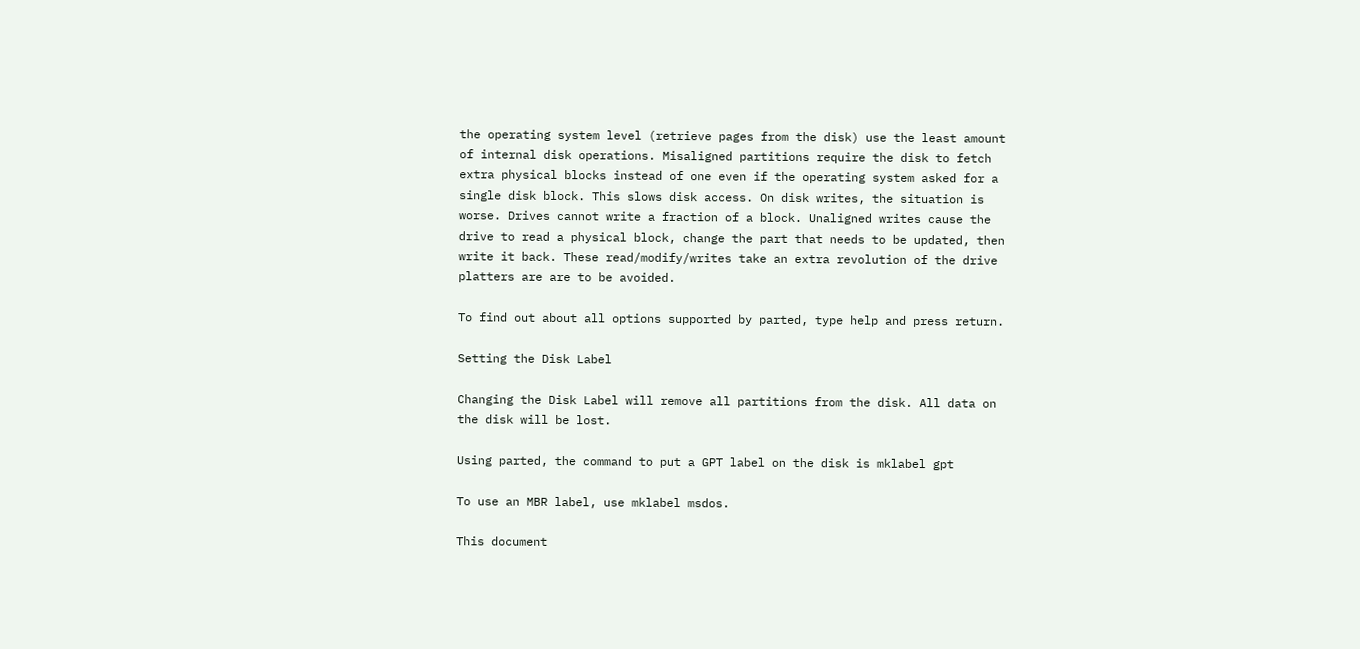the operating system level (retrieve pages from the disk) use the least amount of internal disk operations. Misaligned partitions require the disk to fetch extra physical blocks instead of one even if the operating system asked for a single disk block. This slows disk access. On disk writes, the situation is worse. Drives cannot write a fraction of a block. Unaligned writes cause the drive to read a physical block, change the part that needs to be updated, then write it back. These read/modify/writes take an extra revolution of the drive platters are are to be avoided.

To find out about all options supported by parted, type help and press return.

Setting the Disk Label

Changing the Disk Label will remove all partitions from the disk. All data on the disk will be lost.

Using parted, the command to put a GPT label on the disk is mklabel gpt

To use an MBR label, use mklabel msdos.

This document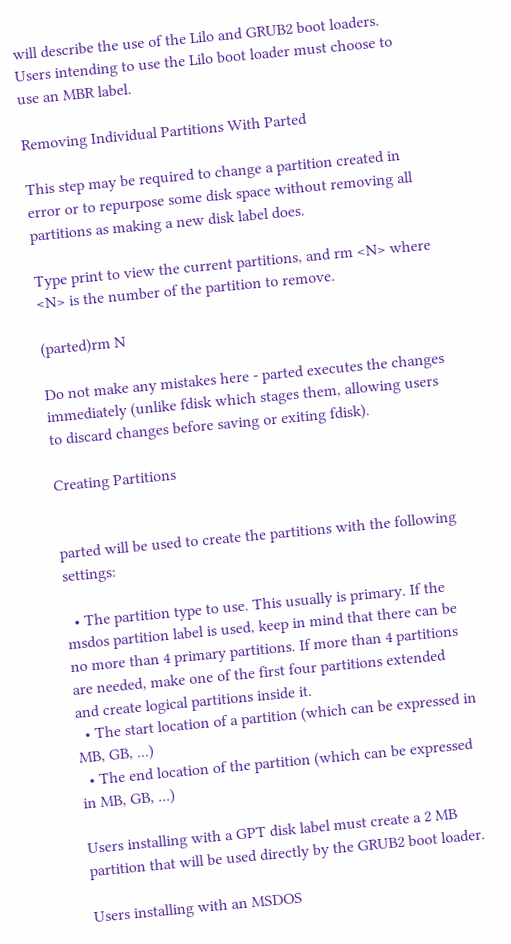will describe the use of the Lilo and GRUB2 boot loaders. Users intending to use the Lilo boot loader must choose to use an MBR label.

Removing Individual Partitions With Parted

This step may be required to change a partition created in error or to repurpose some disk space without removing all partitions as making a new disk label does.

Type print to view the current partitions, and rm <N> where <N> is the number of the partition to remove.

(parted)rm N

Do not make any mistakes here - parted executes the changes immediately (unlike fdisk which stages them, allowing users to discard changes before saving or exiting fdisk).

Creating Partitions


parted will be used to create the partitions with the following settings:

  • The partition type to use. This usually is primary. If the msdos partition label is used, keep in mind that there can be no more than 4 primary partitions. If more than 4 partitions are needed, make one of the first four partitions extended and create logical partitions inside it.
  • The start location of a partition (which can be expressed in MB, GB, ...)
  • The end location of the partition (which can be expressed in MB, GB, ...)

Users installing with a GPT disk label must create a 2 MB partition that will be used directly by the GRUB2 boot loader.

Users installing with an MSDOS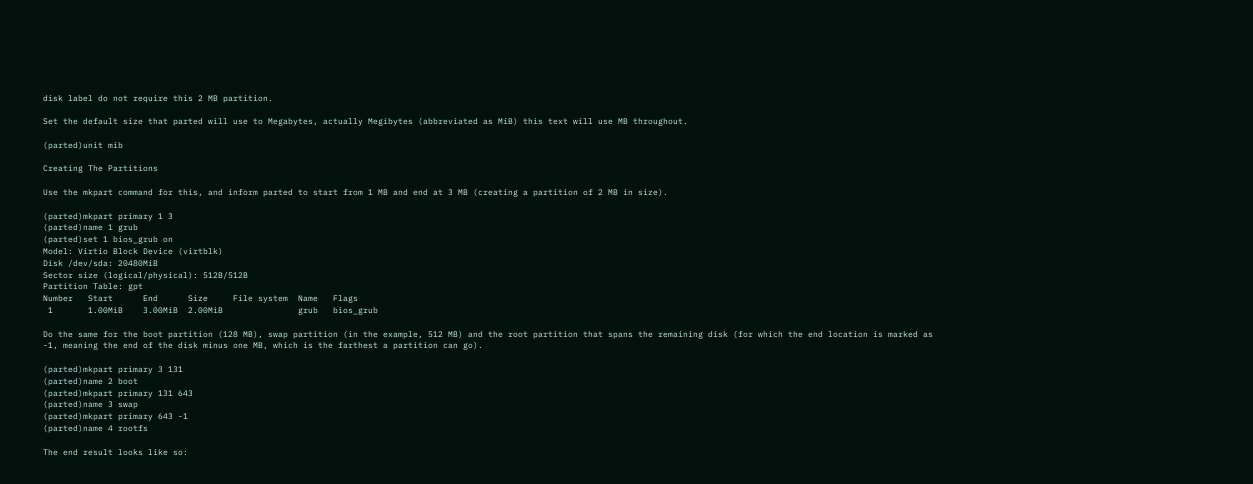disk label do not require this 2 MB partition.

Set the default size that parted will use to Megabytes, actually Megibytes (abbreviated as MiB) this text will use MB throughout.

(parted)unit mib

Creating The Partitions

Use the mkpart command for this, and inform parted to start from 1 MB and end at 3 MB (creating a partition of 2 MB in size).

(parted)mkpart primary 1 3
(parted)name 1 grub
(parted)set 1 bios_grub on
Model: Virtio Block Device (virtblk)
Disk /dev/sda: 20480MiB
Sector size (logical/physical): 512B/512B
Partition Table: gpt
Number   Start      End      Size     File system  Name   Flags
 1       1.00MiB    3.00MiB  2.00MiB               grub   bios_grub

Do the same for the boot partition (128 MB), swap partition (in the example, 512 MB) and the root partition that spans the remaining disk (for which the end location is marked as -1, meaning the end of the disk minus one MB, which is the farthest a partition can go).

(parted)mkpart primary 3 131
(parted)name 2 boot
(parted)mkpart primary 131 643
(parted)name 3 swap
(parted)mkpart primary 643 -1
(parted)name 4 rootfs

The end result looks like so: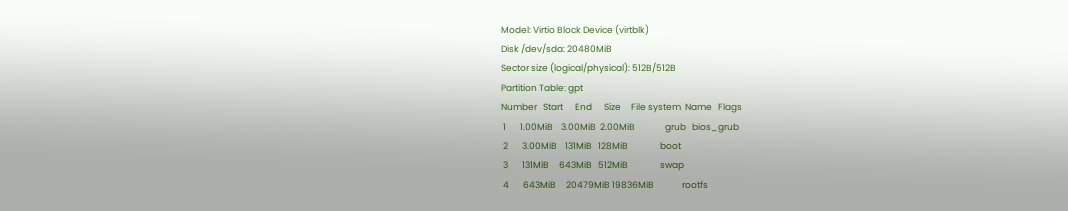Model: Virtio Block Device (virtblk)
Disk /dev/sda: 20480MiB
Sector size (logical/physical): 512B/512B
Partition Table: gpt
Number   Start      End      Size     File system  Name   Flags
 1       1.00MiB    3.00MiB  2.00MiB               grub   bios_grub
 2       3.00MiB    131MiB   128MiB                boot
 3       131MiB     643MiB   512MiB                swap
 4       643MiB     20479MiB 19836MiB              rootfs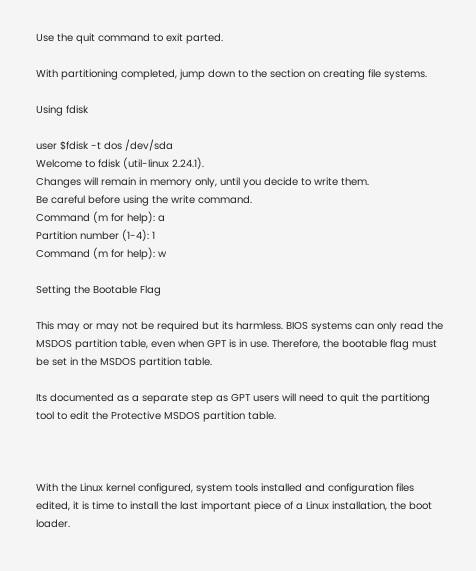Use the quit command to exit parted.

With partitioning completed, jump down to the section on creating file systems.

Using fdisk

user $fdisk -t dos /dev/sda
Welcome to fdisk (util-linux 2.24.1).
Changes will remain in memory only, until you decide to write them.
Be careful before using the write command.
Command (m for help): a
Partition number (1-4): 1
Command (m for help): w

Setting the Bootable Flag

This may or may not be required but its harmless. BIOS systems can only read the MSDOS partition table, even when GPT is in use. Therefore, the bootable flag must be set in the MSDOS partition table.

Its documented as a separate step as GPT users will need to quit the partitiong tool to edit the Protective MSDOS partition table.



With the Linux kernel configured, system tools installed and configuration files edited, it is time to install the last important piece of a Linux installation, the boot loader.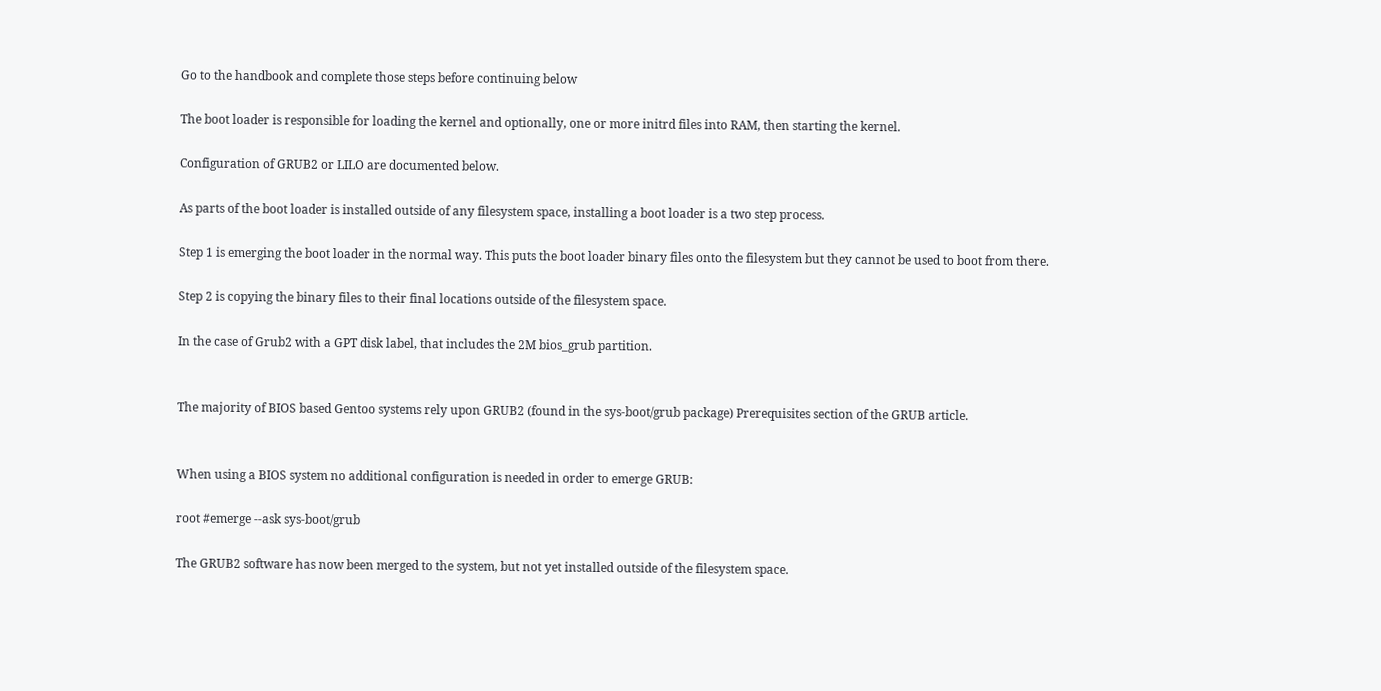Go to the handbook and complete those steps before continuing below

The boot loader is responsible for loading the kernel and optionally, one or more initrd files into RAM, then starting the kernel.

Configuration of GRUB2 or LILO are documented below.

As parts of the boot loader is installed outside of any filesystem space, installing a boot loader is a two step process.

Step 1 is emerging the boot loader in the normal way. This puts the boot loader binary files onto the filesystem but they cannot be used to boot from there.

Step 2 is copying the binary files to their final locations outside of the filesystem space.

In the case of Grub2 with a GPT disk label, that includes the 2M bios_grub partition.


The majority of BIOS based Gentoo systems rely upon GRUB2 (found in the sys-boot/grub package) Prerequisites section of the GRUB article.


When using a BIOS system no additional configuration is needed in order to emerge GRUB:

root #emerge --ask sys-boot/grub

The GRUB2 software has now been merged to the system, but not yet installed outside of the filesystem space.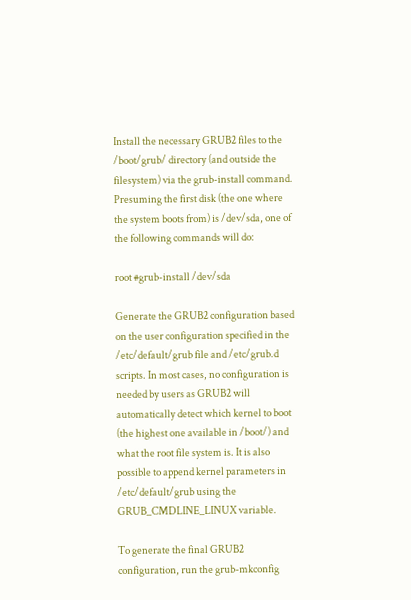Install the necessary GRUB2 files to the /boot/grub/ directory (and outside the filesystem) via the grub-install command. Presuming the first disk (the one where the system boots from) is /dev/sda, one of the following commands will do:

root #grub-install /dev/sda

Generate the GRUB2 configuration based on the user configuration specified in the /etc/default/grub file and /etc/grub.d scripts. In most cases, no configuration is needed by users as GRUB2 will automatically detect which kernel to boot (the highest one available in /boot/) and what the root file system is. It is also possible to append kernel parameters in /etc/default/grub using the GRUB_CMDLINE_LINUX variable.

To generate the final GRUB2 configuration, run the grub-mkconfig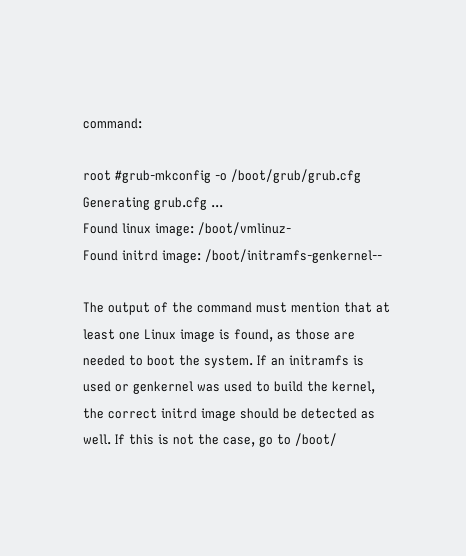command:

root #grub-mkconfig -o /boot/grub/grub.cfg
Generating grub.cfg ...
Found linux image: /boot/vmlinuz-
Found initrd image: /boot/initramfs-genkernel--

The output of the command must mention that at least one Linux image is found, as those are needed to boot the system. If an initramfs is used or genkernel was used to build the kernel, the correct initrd image should be detected as well. If this is not the case, go to /boot/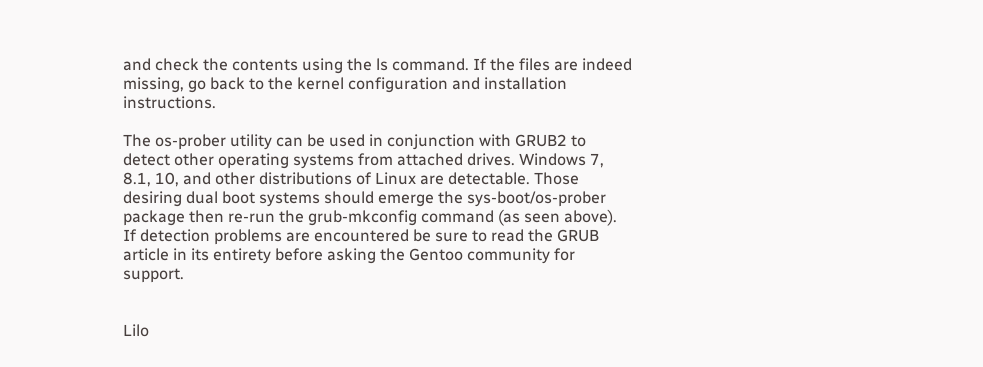and check the contents using the ls command. If the files are indeed missing, go back to the kernel configuration and installation instructions.

The os-prober utility can be used in conjunction with GRUB2 to detect other operating systems from attached drives. Windows 7, 8.1, 10, and other distributions of Linux are detectable. Those desiring dual boot systems should emerge the sys-boot/os-prober package then re-run the grub-mkconfig command (as seen above). If detection problems are encountered be sure to read the GRUB article in its entirety before asking the Gentoo community for support.


Lilo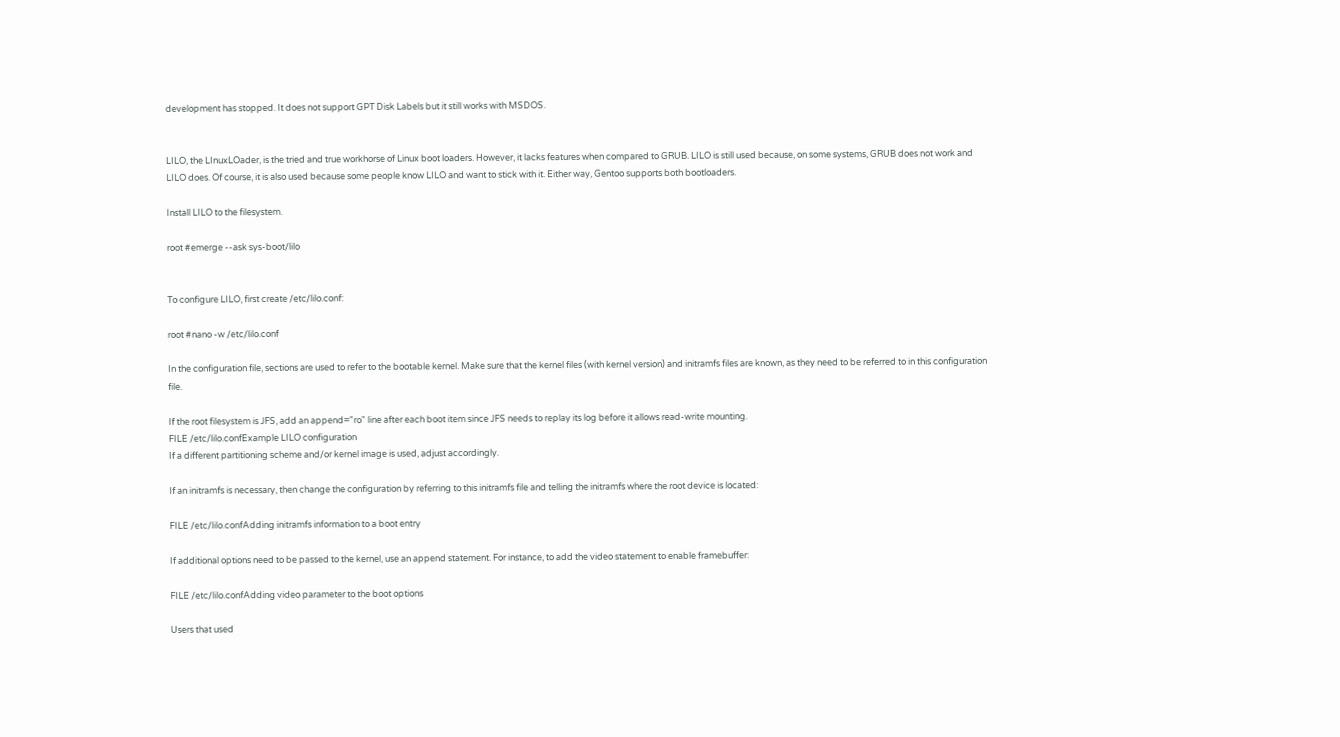development has stopped. It does not support GPT Disk Labels but it still works with MSDOS.


LILO, the LInuxLOader, is the tried and true workhorse of Linux boot loaders. However, it lacks features when compared to GRUB. LILO is still used because, on some systems, GRUB does not work and LILO does. Of course, it is also used because some people know LILO and want to stick with it. Either way, Gentoo supports both bootloaders.

Install LILO to the filesystem.

root #emerge --ask sys-boot/lilo


To configure LILO, first create /etc/lilo.conf:

root #nano -w /etc/lilo.conf

In the configuration file, sections are used to refer to the bootable kernel. Make sure that the kernel files (with kernel version) and initramfs files are known, as they need to be referred to in this configuration file.

If the root filesystem is JFS, add an append="ro" line after each boot item since JFS needs to replay its log before it allows read-write mounting.
FILE /etc/lilo.confExample LILO configuration
If a different partitioning scheme and/or kernel image is used, adjust accordingly.

If an initramfs is necessary, then change the configuration by referring to this initramfs file and telling the initramfs where the root device is located:

FILE /etc/lilo.confAdding initramfs information to a boot entry

If additional options need to be passed to the kernel, use an append statement. For instance, to add the video statement to enable framebuffer:

FILE /etc/lilo.confAdding video parameter to the boot options

Users that used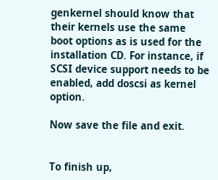genkernel should know that their kernels use the same boot options as is used for the installation CD. For instance, if SCSI device support needs to be enabled, add doscsi as kernel option.

Now save the file and exit.


To finish up,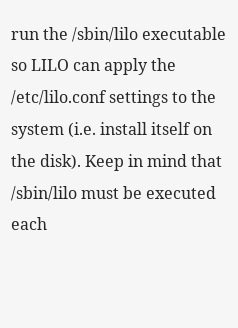run the /sbin/lilo executable so LILO can apply the /etc/lilo.conf settings to the system (i.e. install itself on the disk). Keep in mind that /sbin/lilo must be executed each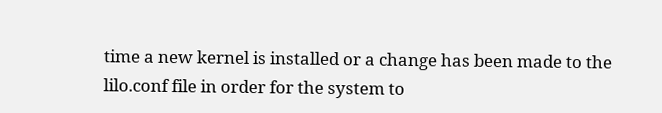time a new kernel is installed or a change has been made to the lilo.conf file in order for the system to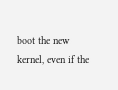boot the new kernel, even if the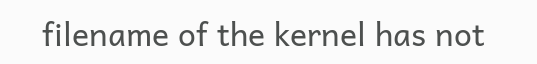filename of the kernel has not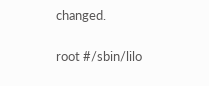changed.

root #/sbin/lilo